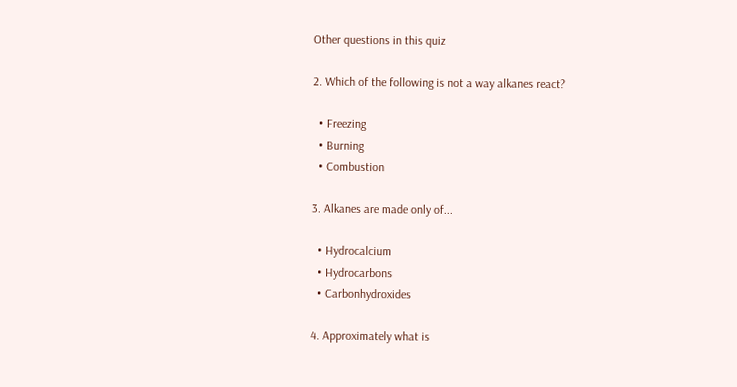Other questions in this quiz

2. Which of the following is not a way alkanes react?

  • Freezing
  • Burning
  • Combustion

3. Alkanes are made only of...

  • Hydrocalcium
  • Hydrocarbons
  • Carbonhydroxides

4. Approximately what is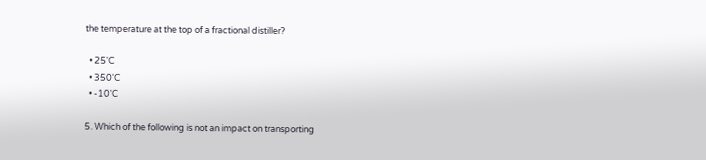the temperature at the top of a fractional distiller?

  • 25'C
  • 350'C
  • -10'C

5. Which of the following is not an impact on transporting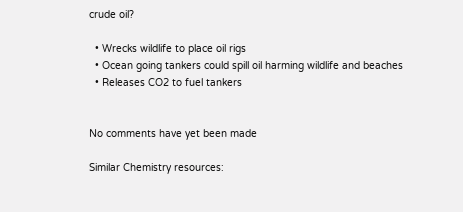crude oil?

  • Wrecks wildlife to place oil rigs
  • Ocean going tankers could spill oil harming wildlife and beaches
  • Releases CO2 to fuel tankers


No comments have yet been made

Similar Chemistry resources: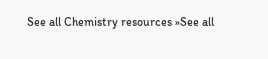See all Chemistry resources »See all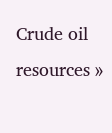Crude oil resources »